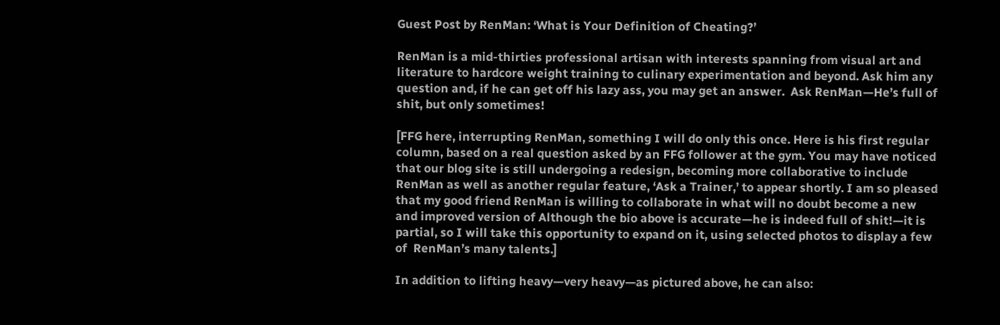Guest Post by RenMan: ‘What is Your Definition of Cheating?’

RenMan is a mid-thirties professional artisan with interests spanning from visual art and literature to hardcore weight training to culinary experimentation and beyond. Ask him any question and, if he can get off his lazy ass, you may get an answer.  Ask RenMan—He’s full of shit, but only sometimes!

[FFG here, interrupting RenMan, something I will do only this once. Here is his first regular column, based on a real question asked by an FFG follower at the gym. You may have noticed that our blog site is still undergoing a redesign, becoming more collaborative to include RenMan as well as another regular feature, ‘Ask a Trainer,’ to appear shortly. I am so pleased that my good friend RenMan is willing to collaborate in what will no doubt become a new and improved version of Although the bio above is accurate—he is indeed full of shit!—it is partial, so I will take this opportunity to expand on it, using selected photos to display a few of  RenMan’s many talents.]

In addition to lifting heavy—very heavy—as pictured above, he can also: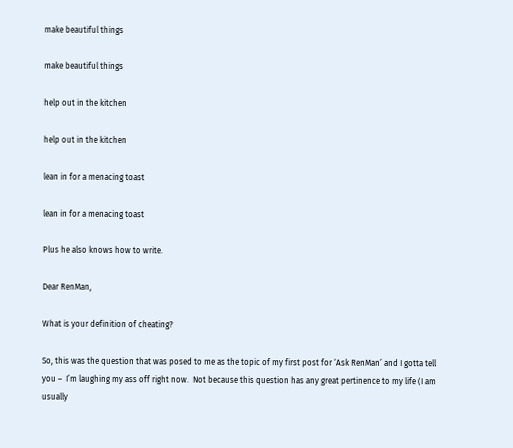make beautiful things

make beautiful things

help out in the kitchen

help out in the kitchen

lean in for a menacing toast

lean in for a menacing toast

Plus he also knows how to write.

Dear RenMan,

What is your definition of cheating?

So, this was the question that was posed to me as the topic of my first post for ‘Ask RenMan’ and I gotta tell you –  I’m laughing my ass off right now.  Not because this question has any great pertinence to my life (I am usually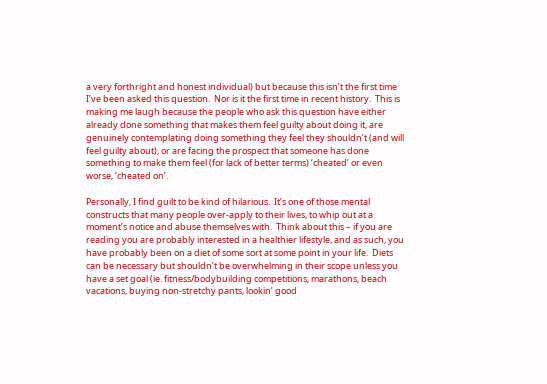a very forthright and honest individual) but because this isn’t the first time I’ve been asked this question.  Nor is it the first time in recent history.  This is making me laugh because the people who ask this question have either already done something that makes them feel guilty about doing it, are genuinely contemplating doing something they feel they shouldn’t (and will feel guilty about), or are facing the prospect that someone has done something to make them feel (for lack of better terms) ‘cheated’ or even worse, ‘cheated on’.

Personally, I find guilt to be kind of hilarious.  It’s one of those mental constructs that many people over-apply to their lives, to whip out at a moment’s notice and abuse themselves with.  Think about this – if you are reading you are probably interested in a healthier lifestyle, and as such, you have probably been on a diet of some sort at some point in your life.  Diets can be necessary but shouldn’t be overwhelming in their scope unless you have a set goal (ie. fitness/bodybuilding competitions, marathons, beach vacations, buying non-stretchy pants, lookin’ good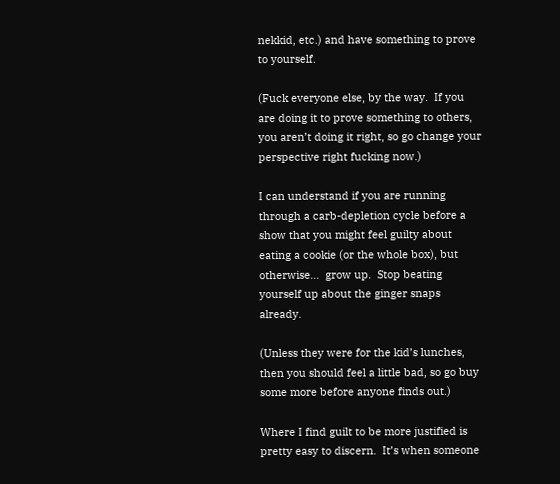nekkid, etc.) and have something to prove to yourself.

(Fuck everyone else, by the way.  If you are doing it to prove something to others, you aren’t doing it right, so go change your perspective right fucking now.)

I can understand if you are running through a carb-depletion cycle before a show that you might feel guilty about eating a cookie (or the whole box), but otherwise…  grow up.  Stop beating yourself up about the ginger snaps already.

(Unless they were for the kid’s lunches, then you should feel a little bad, so go buy some more before anyone finds out.)

Where I find guilt to be more justified is pretty easy to discern.  It’s when someone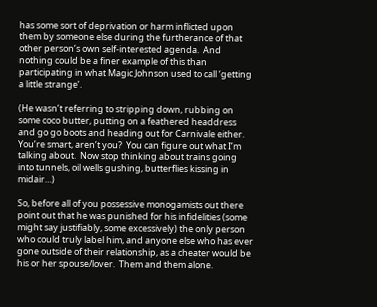has some sort of deprivation or harm inflicted upon them by someone else during the furtherance of that other person’s own self-interested agenda.  And nothing could be a finer example of this than participating in what Magic Johnson used to call ‘getting a little strange’.

(He wasn’t referring to stripping down, rubbing on some coco butter, putting on a feathered headdress and go go boots and heading out for Carnivale either.  You’re smart, aren’t you?  You can figure out what I’m talking about.  Now stop thinking about trains going into tunnels, oil wells gushing, butterflies kissing in midair…)

So, before all of you possessive monogamists out there point out that he was punished for his infidelities (some might say justifiably, some excessively) the only person who could truly label him, and anyone else who has ever gone outside of their relationship, as a cheater would be his or her spouse/lover.  Them and them alone.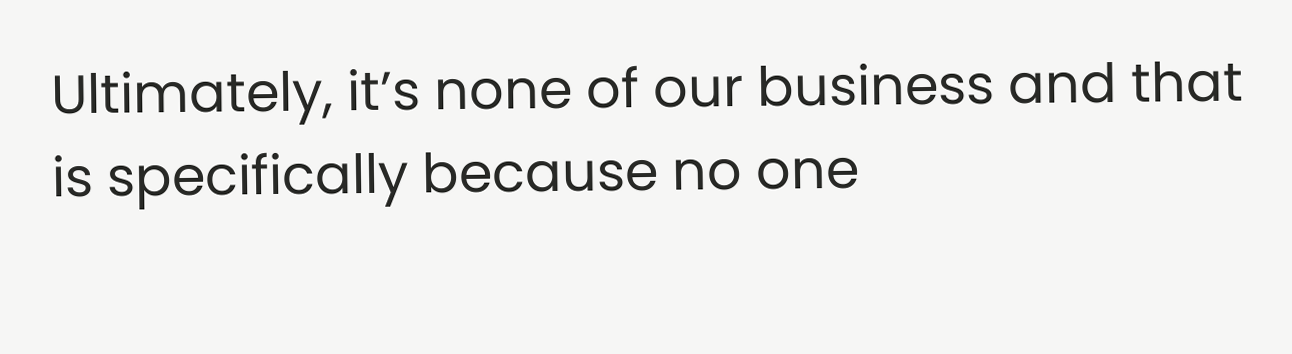Ultimately, it’s none of our business and that is specifically because no one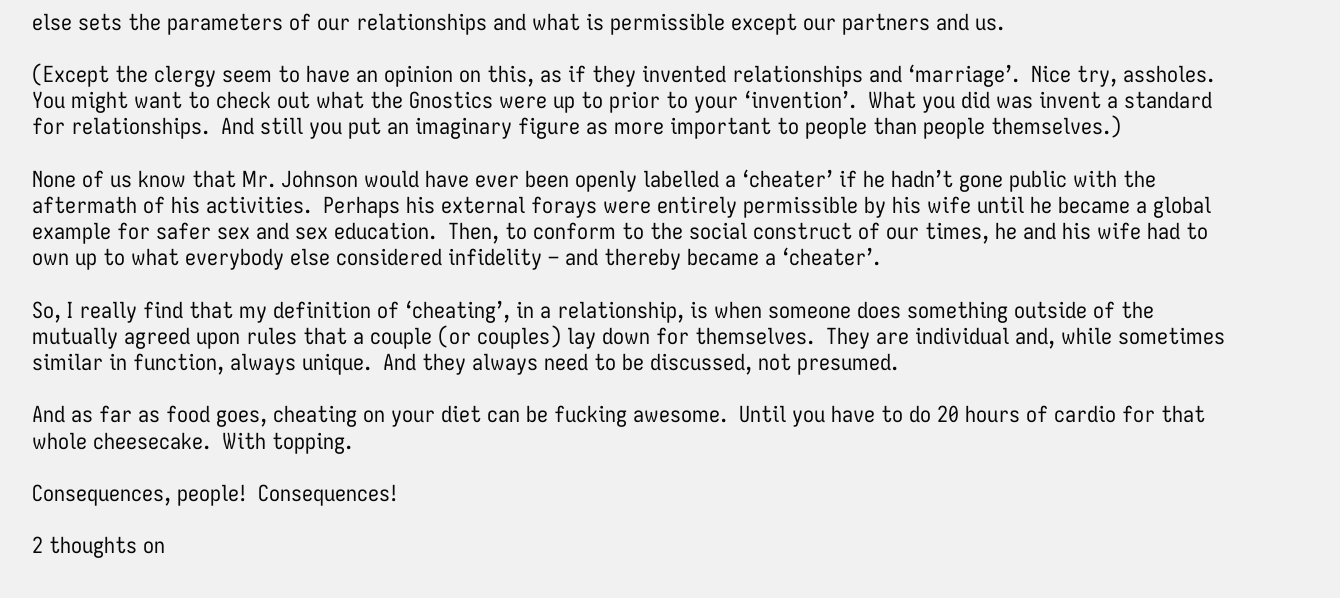else sets the parameters of our relationships and what is permissible except our partners and us.

(Except the clergy seem to have an opinion on this, as if they invented relationships and ‘marriage’.  Nice try, assholes. You might want to check out what the Gnostics were up to prior to your ‘invention’.  What you did was invent a standard for relationships.  And still you put an imaginary figure as more important to people than people themselves.)

None of us know that Mr. Johnson would have ever been openly labelled a ‘cheater’ if he hadn’t gone public with the aftermath of his activities.  Perhaps his external forays were entirely permissible by his wife until he became a global example for safer sex and sex education.  Then, to conform to the social construct of our times, he and his wife had to own up to what everybody else considered infidelity – and thereby became a ‘cheater’.

So, I really find that my definition of ‘cheating’, in a relationship, is when someone does something outside of the mutually agreed upon rules that a couple (or couples) lay down for themselves.  They are individual and, while sometimes similar in function, always unique.  And they always need to be discussed, not presumed.

And as far as food goes, cheating on your diet can be fucking awesome.  Until you have to do 20 hours of cardio for that whole cheesecake.  With topping.

Consequences, people!  Consequences!

2 thoughts on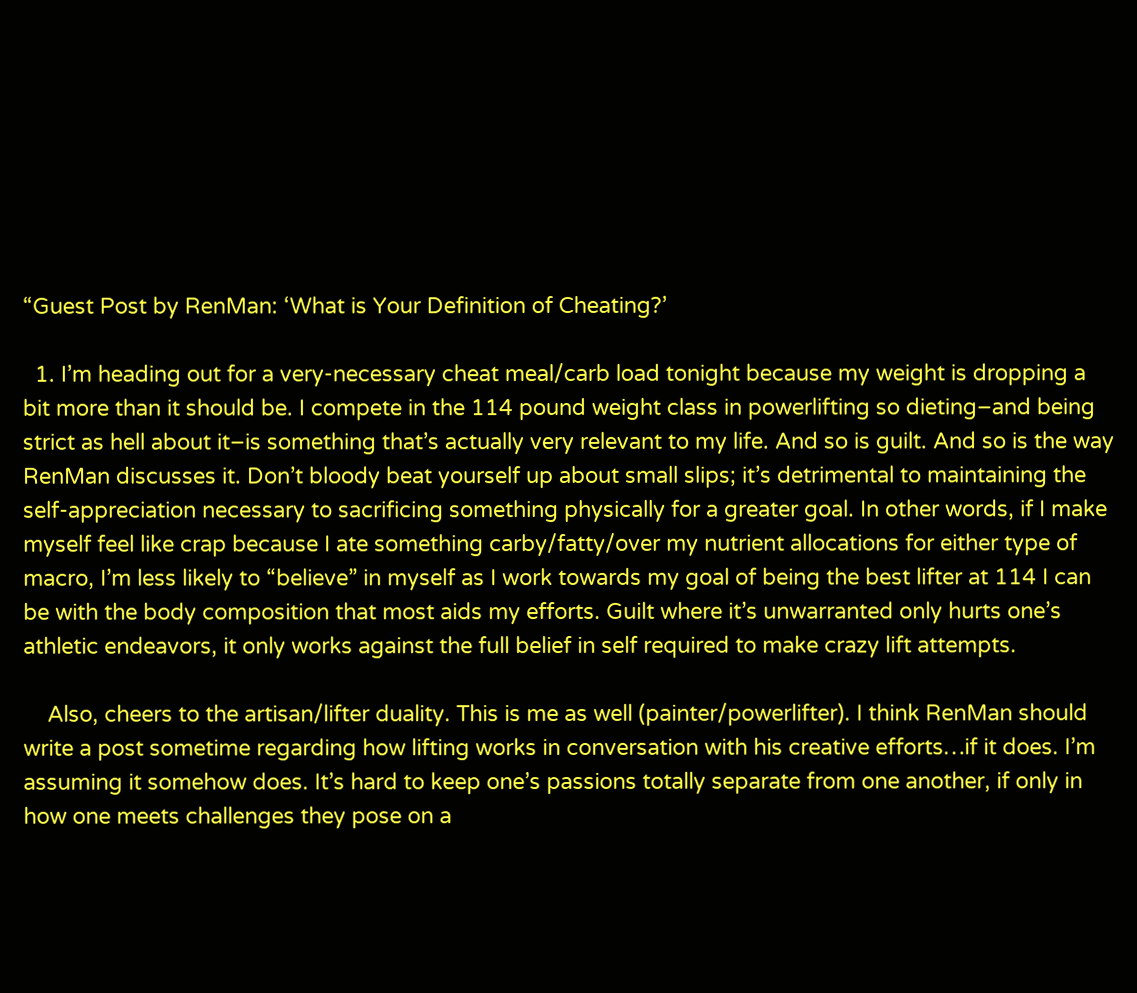“Guest Post by RenMan: ‘What is Your Definition of Cheating?’

  1. I’m heading out for a very-necessary cheat meal/carb load tonight because my weight is dropping a bit more than it should be. I compete in the 114 pound weight class in powerlifting so dieting–and being strict as hell about it–is something that’s actually very relevant to my life. And so is guilt. And so is the way RenMan discusses it. Don’t bloody beat yourself up about small slips; it’s detrimental to maintaining the self-appreciation necessary to sacrificing something physically for a greater goal. In other words, if I make myself feel like crap because I ate something carby/fatty/over my nutrient allocations for either type of macro, I’m less likely to “believe” in myself as I work towards my goal of being the best lifter at 114 I can be with the body composition that most aids my efforts. Guilt where it’s unwarranted only hurts one’s athletic endeavors, it only works against the full belief in self required to make crazy lift attempts.

    Also, cheers to the artisan/lifter duality. This is me as well (painter/powerlifter). I think RenMan should write a post sometime regarding how lifting works in conversation with his creative efforts…if it does. I’m assuming it somehow does. It’s hard to keep one’s passions totally separate from one another, if only in how one meets challenges they pose on a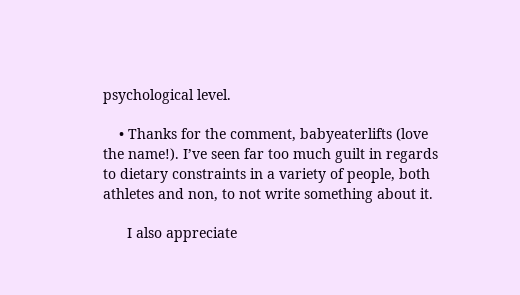psychological level.

    • Thanks for the comment, babyeaterlifts (love the name!). I’ve seen far too much guilt in regards to dietary constraints in a variety of people, both athletes and non, to not write something about it.

      I also appreciate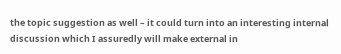the topic suggestion as well – it could turn into an interesting internal discussion which I assuredly will make external in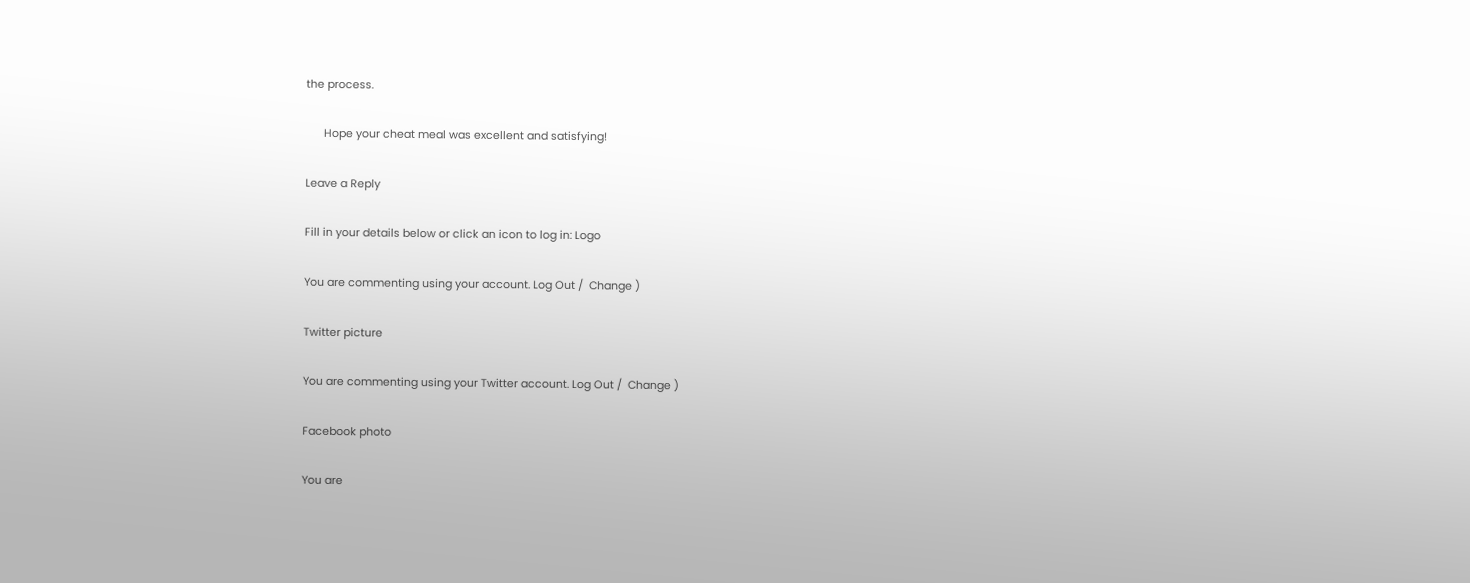the process.

      Hope your cheat meal was excellent and satisfying!

Leave a Reply

Fill in your details below or click an icon to log in: Logo

You are commenting using your account. Log Out /  Change )

Twitter picture

You are commenting using your Twitter account. Log Out /  Change )

Facebook photo

You are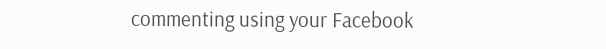commenting using your Facebook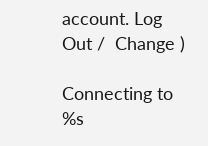account. Log Out /  Change )

Connecting to %s